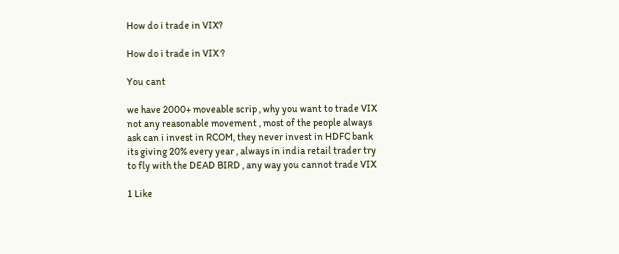How do i trade in VIX?

How do i trade in VIX ?

You cant

we have 2000+ moveable scrip , why you want to trade VIX not any reasonable movement , most of the people always ask can i invest in RCOM, they never invest in HDFC bank its giving 20% every year , always in india retail trader try to fly with the DEAD BIRD , any way you cannot trade VIX

1 Like